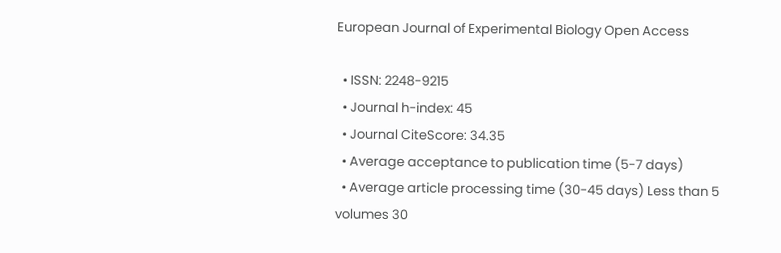European Journal of Experimental Biology Open Access

  • ISSN: 2248-9215
  • Journal h-index: 45
  • Journal CiteScore: 34.35
  • Average acceptance to publication time (5-7 days)
  • Average article processing time (30-45 days) Less than 5 volumes 30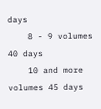days
    8 - 9 volumes 40 days
    10 and more volumes 45 days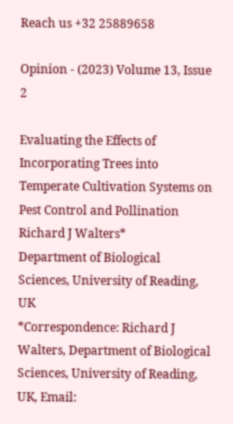Reach us +32 25889658

Opinion - (2023) Volume 13, Issue 2

Evaluating the Effects of Incorporating Trees into Temperate Cultivation Systems on Pest Control and Pollination
Richard J Walters*
Department of Biological Sciences, University of Reading, UK
*Correspondence: Richard J Walters, Department of Biological Sciences, University of Reading, UK, Email: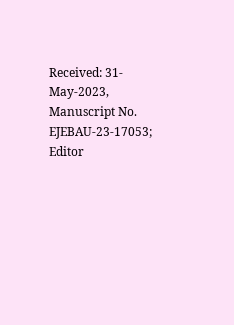Received: 31-May-2023, Manuscript No. EJEBAU-23-17053; Editor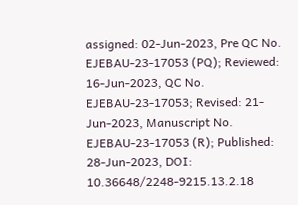assigned: 02-Jun-2023, Pre QC No. EJEBAU-23-17053 (PQ); Reviewed: 16-Jun-2023, QC No. EJEBAU-23-17053; Revised: 21-Jun-2023, Manuscript No. EJEBAU-23-17053 (R); Published: 28-Jun-2023, DOI: 10.36648/2248-9215.13.2.18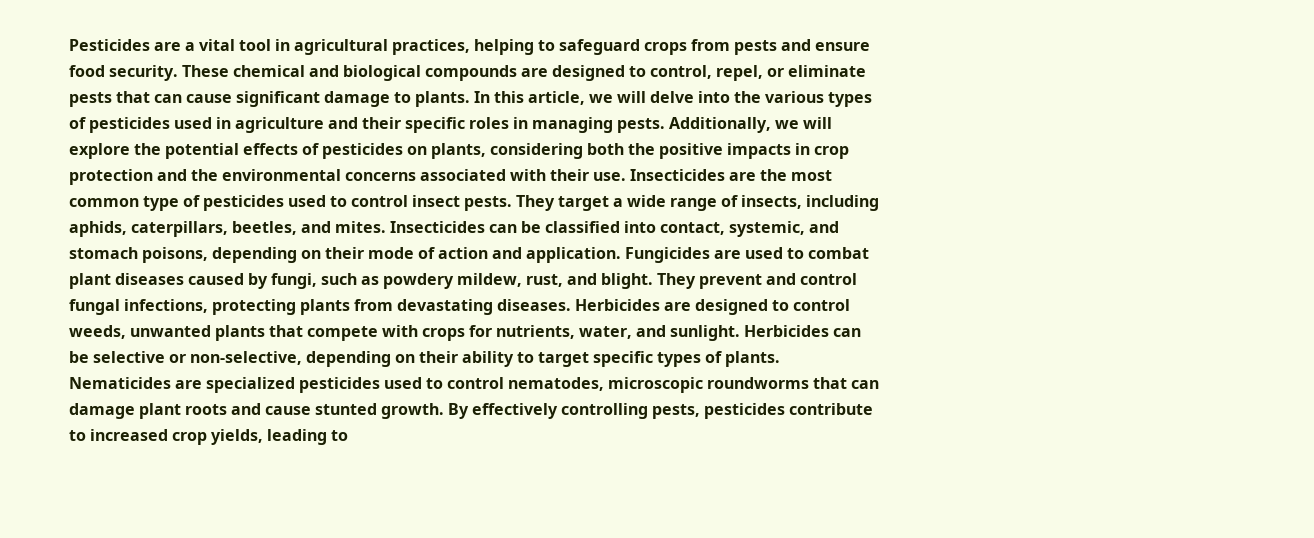Pesticides are a vital tool in agricultural practices, helping to safeguard crops from pests and ensure food security. These chemical and biological compounds are designed to control, repel, or eliminate pests that can cause significant damage to plants. In this article, we will delve into the various types of pesticides used in agriculture and their specific roles in managing pests. Additionally, we will explore the potential effects of pesticides on plants, considering both the positive impacts in crop protection and the environmental concerns associated with their use. Insecticides are the most common type of pesticides used to control insect pests. They target a wide range of insects, including aphids, caterpillars, beetles, and mites. Insecticides can be classified into contact, systemic, and stomach poisons, depending on their mode of action and application. Fungicides are used to combat plant diseases caused by fungi, such as powdery mildew, rust, and blight. They prevent and control fungal infections, protecting plants from devastating diseases. Herbicides are designed to control weeds, unwanted plants that compete with crops for nutrients, water, and sunlight. Herbicides can be selective or non-selective, depending on their ability to target specific types of plants. Nematicides are specialized pesticides used to control nematodes, microscopic roundworms that can damage plant roots and cause stunted growth. By effectively controlling pests, pesticides contribute to increased crop yields, leading to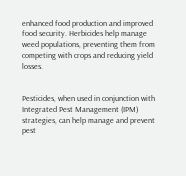enhanced food production and improved food security. Herbicides help manage weed populations, preventing them from competing with crops and reducing yield losses.


Pesticides, when used in conjunction with Integrated Pest Management (IPM) strategies, can help manage and prevent pest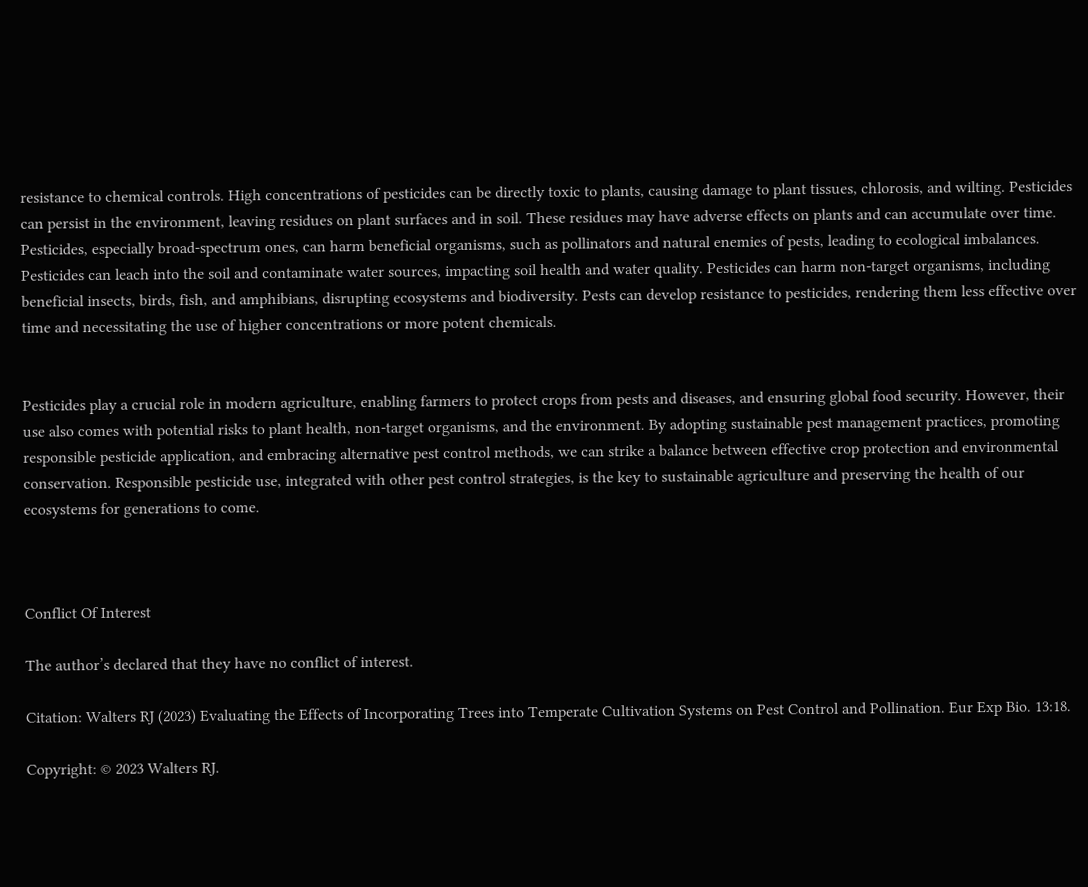resistance to chemical controls. High concentrations of pesticides can be directly toxic to plants, causing damage to plant tissues, chlorosis, and wilting. Pesticides can persist in the environment, leaving residues on plant surfaces and in soil. These residues may have adverse effects on plants and can accumulate over time. Pesticides, especially broad-spectrum ones, can harm beneficial organisms, such as pollinators and natural enemies of pests, leading to ecological imbalances. Pesticides can leach into the soil and contaminate water sources, impacting soil health and water quality. Pesticides can harm non-target organisms, including beneficial insects, birds, fish, and amphibians, disrupting ecosystems and biodiversity. Pests can develop resistance to pesticides, rendering them less effective over time and necessitating the use of higher concentrations or more potent chemicals.


Pesticides play a crucial role in modern agriculture, enabling farmers to protect crops from pests and diseases, and ensuring global food security. However, their use also comes with potential risks to plant health, non-target organisms, and the environment. By adopting sustainable pest management practices, promoting responsible pesticide application, and embracing alternative pest control methods, we can strike a balance between effective crop protection and environmental conservation. Responsible pesticide use, integrated with other pest control strategies, is the key to sustainable agriculture and preserving the health of our ecosystems for generations to come.



Conflict Of Interest

The author’s declared that they have no conflict of interest.

Citation: Walters RJ (2023) Evaluating the Effects of Incorporating Trees into Temperate Cultivation Systems on Pest Control and Pollination. Eur Exp Bio. 13:18.

Copyright: © 2023 Walters RJ.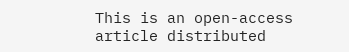This is an open-access article distributed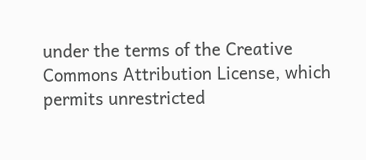under the terms of the Creative Commons Attribution License, which permits unrestricted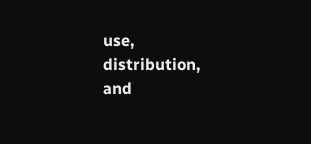use, distribution, and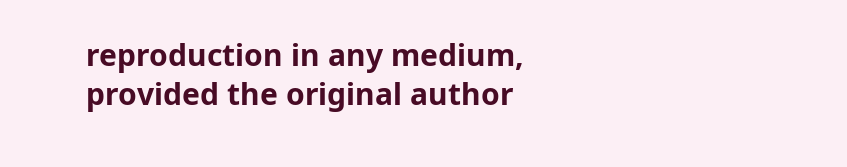reproduction in any medium, provided the original author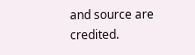and source are credited.